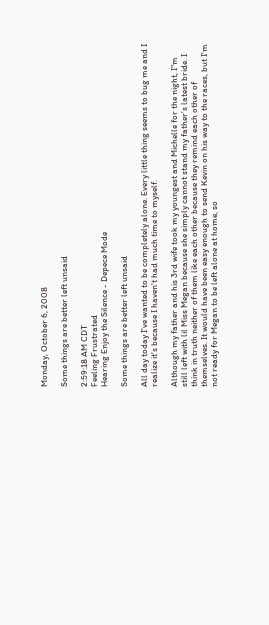Monday, October 6, 2008

Some things are better left unsaid

2:59:18 AM CDT
Feeling Frustrated
Hearing Enjoy the Silence - Depece Mode

Some things are better left unsaid

All day today I've wanted to be completely alone. Every little thing seems to bug me and I realize it's because I haven't had much time to myself.

Although my father and his 3rd wife took my youngest and Michelle for the night, I"m still left with lil Miss Megan because she simply cannot stand my father's latest bride. I think in truth neither of them like each other because they remind each other of themselves. It would have been easy enough to send Kevin on his way to the races, but I'm not ready for Megan to be left alone at home, so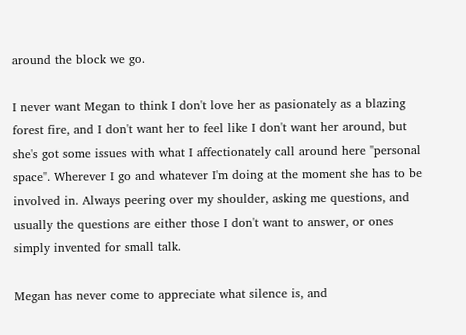around the block we go.

I never want Megan to think I don't love her as pasionately as a blazing forest fire, and I don't want her to feel like I don't want her around, but she's got some issues with what I affectionately call around here "personal space". Wherever I go and whatever I'm doing at the moment she has to be involved in. Always peering over my shoulder, asking me questions, and usually the questions are either those I don't want to answer, or ones simply invented for small talk.

Megan has never come to appreciate what silence is, and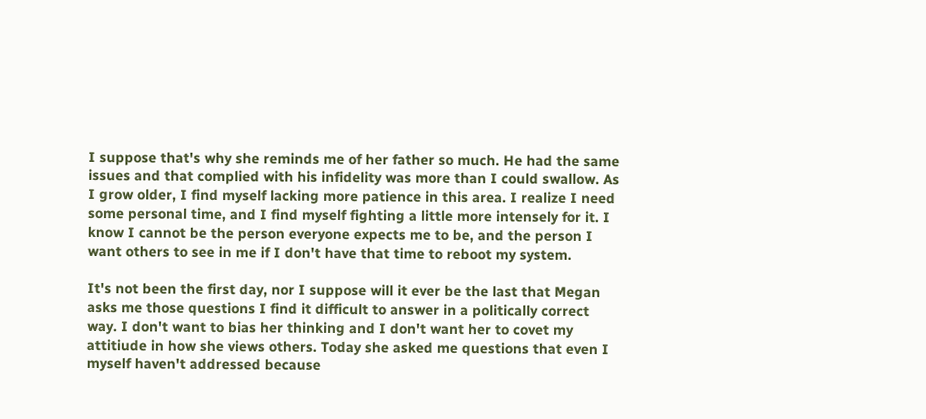I suppose that's why she reminds me of her father so much. He had the same issues and that complied with his infidelity was more than I could swallow. As I grow older, I find myself lacking more patience in this area. I realize I need some personal time, and I find myself fighting a little more intensely for it. I know I cannot be the person everyone expects me to be, and the person I want others to see in me if I don't have that time to reboot my system.

It's not been the first day, nor I suppose will it ever be the last that Megan asks me those questions I find it difficult to answer in a politically correct way. I don't want to bias her thinking and I don't want her to covet my attitiude in how she views others. Today she asked me questions that even I myself haven't addressed because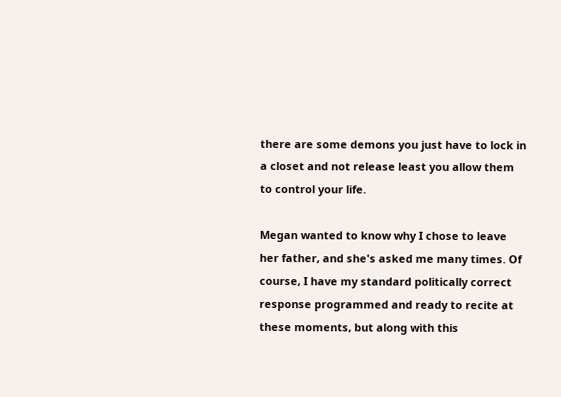there are some demons you just have to lock in a closet and not release least you allow them to control your life.

Megan wanted to know why I chose to leave her father, and she's asked me many times. Of course, I have my standard politically correct response programmed and ready to recite at these moments, but along with this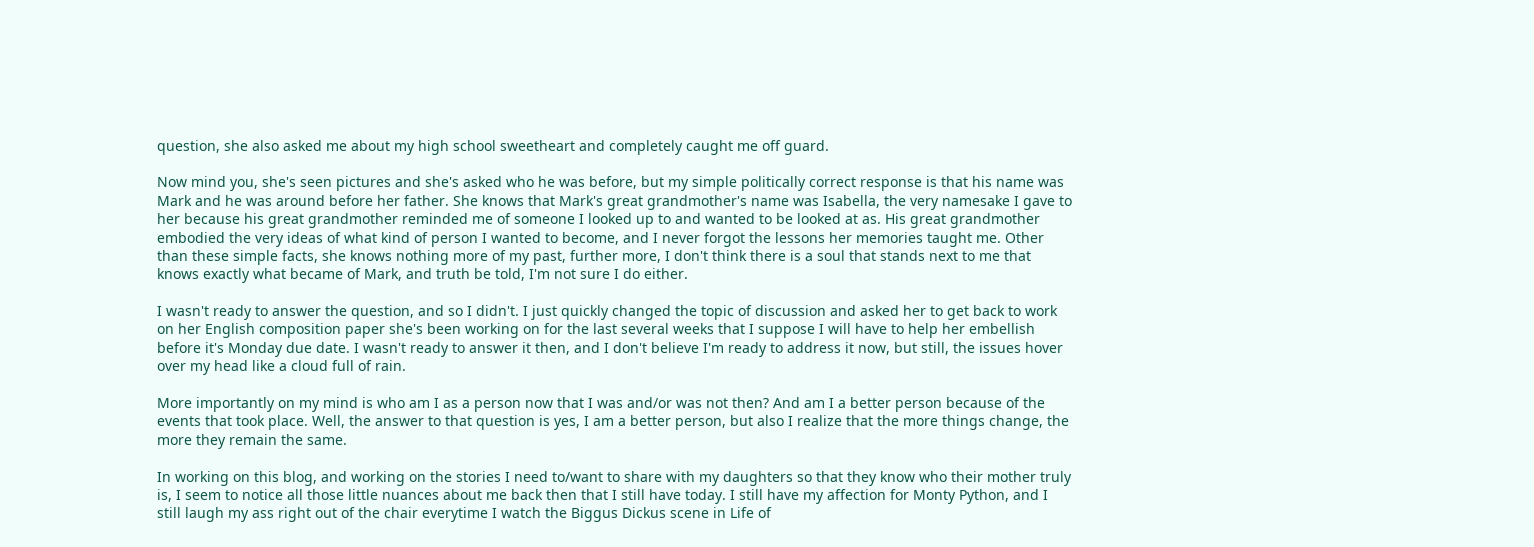question, she also asked me about my high school sweetheart and completely caught me off guard.

Now mind you, she's seen pictures and she's asked who he was before, but my simple politically correct response is that his name was Mark and he was around before her father. She knows that Mark's great grandmother's name was Isabella, the very namesake I gave to her because his great grandmother reminded me of someone I looked up to and wanted to be looked at as. His great grandmother embodied the very ideas of what kind of person I wanted to become, and I never forgot the lessons her memories taught me. Other than these simple facts, she knows nothing more of my past, further more, I don't think there is a soul that stands next to me that knows exactly what became of Mark, and truth be told, I'm not sure I do either.

I wasn't ready to answer the question, and so I didn't. I just quickly changed the topic of discussion and asked her to get back to work on her English composition paper she's been working on for the last several weeks that I suppose I will have to help her embellish before it's Monday due date. I wasn't ready to answer it then, and I don't believe I'm ready to address it now, but still, the issues hover over my head like a cloud full of rain.

More importantly on my mind is who am I as a person now that I was and/or was not then? And am I a better person because of the events that took place. Well, the answer to that question is yes, I am a better person, but also I realize that the more things change, the more they remain the same.

In working on this blog, and working on the stories I need to/want to share with my daughters so that they know who their mother truly is, I seem to notice all those little nuances about me back then that I still have today. I still have my affection for Monty Python, and I still laugh my ass right out of the chair everytime I watch the Biggus Dickus scene in Life of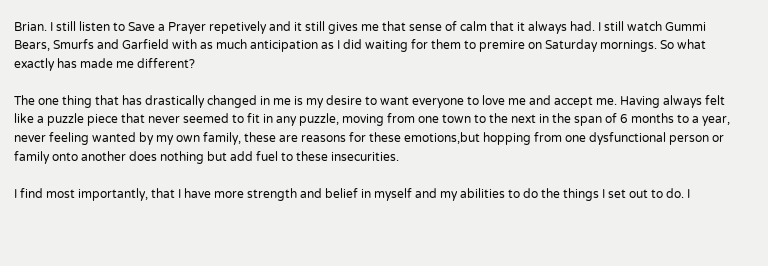Brian. I still listen to Save a Prayer repetively and it still gives me that sense of calm that it always had. I still watch Gummi Bears, Smurfs and Garfield with as much anticipation as I did waiting for them to premire on Saturday mornings. So what exactly has made me different?

The one thing that has drastically changed in me is my desire to want everyone to love me and accept me. Having always felt like a puzzle piece that never seemed to fit in any puzzle, moving from one town to the next in the span of 6 months to a year, never feeling wanted by my own family, these are reasons for these emotions,but hopping from one dysfunctional person or family onto another does nothing but add fuel to these insecurities.

I find most importantly, that I have more strength and belief in myself and my abilities to do the things I set out to do. I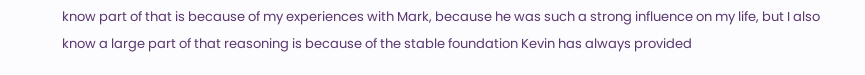know part of that is because of my experiences with Mark, because he was such a strong influence on my life, but I also know a large part of that reasoning is because of the stable foundation Kevin has always provided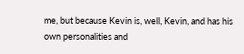me, but because Kevin is, well, Kevin, and has his own personalities and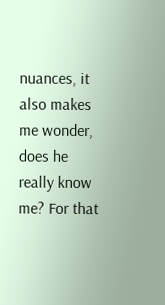nuances, it also makes me wonder, does he really know me? For that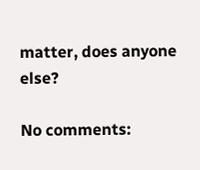matter, does anyone else?

No comments: